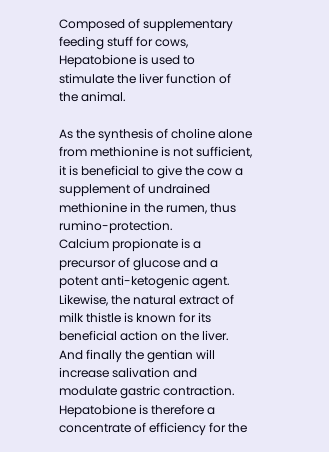Composed of supplementary feeding stuff for cows, Hepatobione is used to stimulate the liver function of the animal.

As the synthesis of choline alone from methionine is not sufficient, it is beneficial to give the cow a supplement of undrained methionine in the rumen, thus rumino-protection.
Calcium propionate is a precursor of glucose and a potent anti-ketogenic agent. Likewise, the natural extract of milk thistle is known for its beneficial action on the liver. And finally the gentian will increase salivation and modulate gastric contraction.
Hepatobione is therefore a concentrate of efficiency for the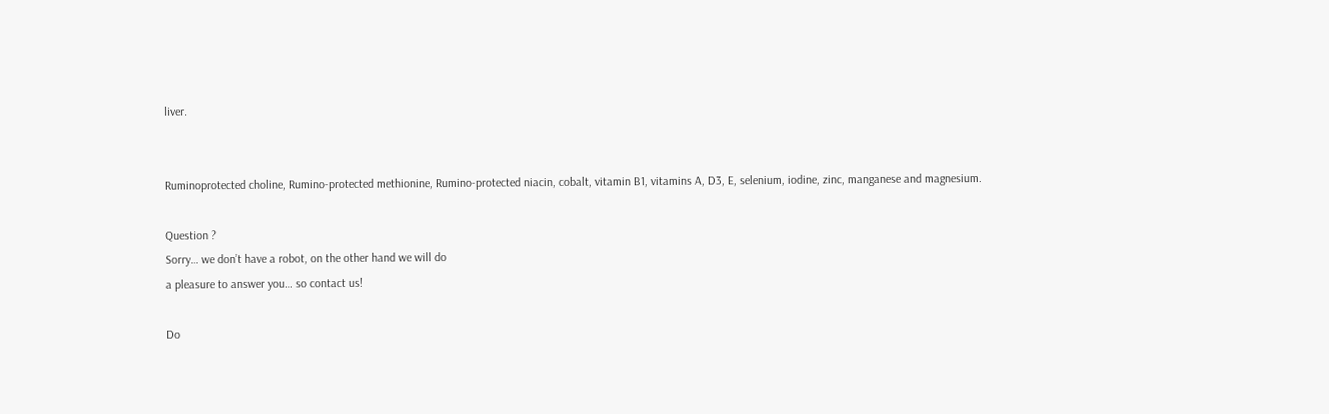liver.


Ruminoprotected choline, Rumino-protected methionine, Rumino-protected niacin, cobalt, vitamin B1, vitamins A, D3, E, selenium, iodine, zinc, manganese and magnesium.

Question ?
Sorry… we don’t have a robot, on the other hand we will do
a pleasure to answer you… so contact us!

Do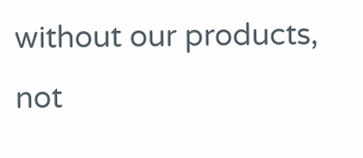without our products, not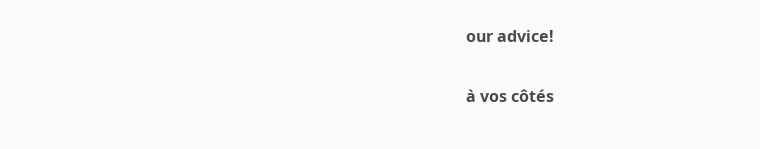our advice!

à vos côtés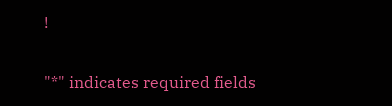!

"*" indicates required fields